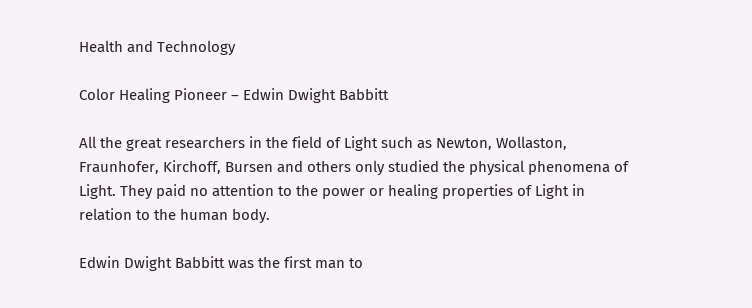Health and Technology

Color Healing Pioneer – Edwin Dwight Babbitt

All the great researchers in the field of Light such as Newton, Wollaston, Fraunhofer, Kirchoff, Bursen and others only studied the physical phenomena of Light. They paid no attention to the power or healing properties of Light in relation to the human body.

Edwin Dwight Babbitt was the first man to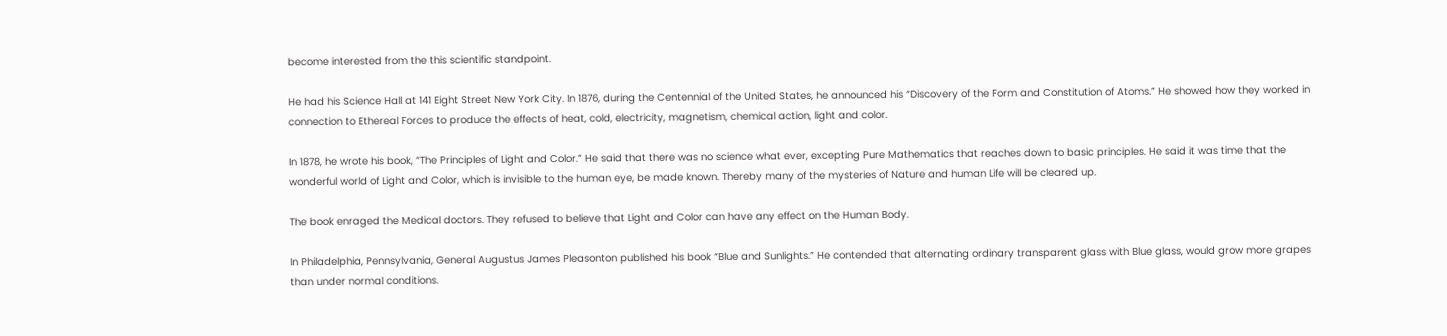become interested from the this scientific standpoint.

He had his Science Hall at 141 Eight Street New York City. In 1876, during the Centennial of the United States, he announced his “Discovery of the Form and Constitution of Atoms.” He showed how they worked in connection to Ethereal Forces to produce the effects of heat, cold, electricity, magnetism, chemical action, light and color.

In 1878, he wrote his book, “The Principles of Light and Color.” He said that there was no science what ever, excepting Pure Mathematics that reaches down to basic principles. He said it was time that the wonderful world of Light and Color, which is invisible to the human eye, be made known. Thereby many of the mysteries of Nature and human Life will be cleared up.

The book enraged the Medical doctors. They refused to believe that Light and Color can have any effect on the Human Body.

In Philadelphia, Pennsylvania, General Augustus James Pleasonton published his book “Blue and Sunlights.” He contended that alternating ordinary transparent glass with Blue glass, would grow more grapes than under normal conditions.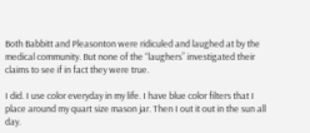Both Babbitt and Pleasonton were ridiculed and laughed at by the medical community. But none of the “laughers” investigated their claims to see if in fact they were true.

I did. I use color everyday in my life. I have blue color filters that I place around my quart size mason jar. Then I out it out in the sun all day.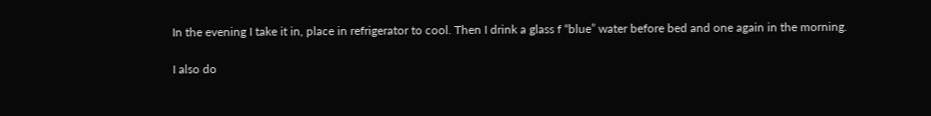In the evening I take it in, place in refrigerator to cool. Then I drink a glass f “blue” water before bed and one again in the morning.

I also do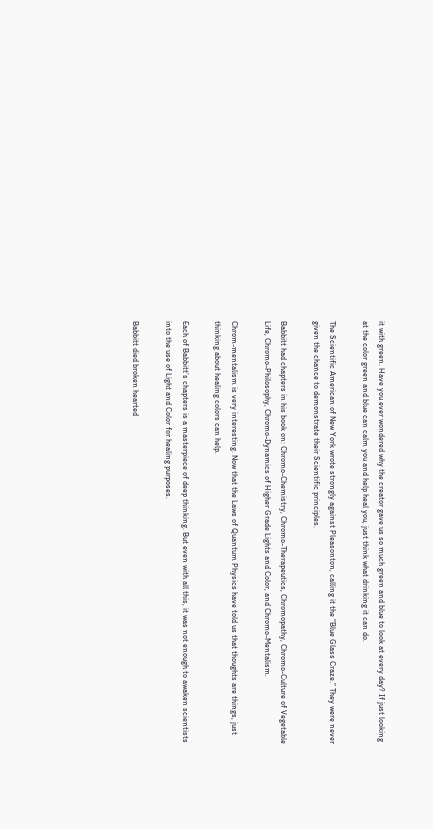it with green. Have you ever wondered why the creator gave us so much green and blue to look at every day? If just looking at the color green and blue can calm you and help heal you, just think what drinking it can do.

The Scientific American of New York wrote strongly against Pleasonton, calling it the “Blue Glass Craze.” They were never given the chance to demonstrate their Scientific principles.

Babbitt had chapters in his book on: Chromo-Chemistry, Chromo-Therapeutics, Chromopathy, Chromo-Culture of Vegetable Life, Chromo-Philosophy, Chromo-Dynamics of Higher Grade Lights and Color, and Chromo-Mentalism.

Chrom-mentalism is very interesting. Now that the Laws of Quantum Physics have told us that thoughts are things, just thinking about healing colors can help.

Each of Babbitt’s chapters is a masterpiece of deep thinking. But even with all this, it was not enough to awaken scientists into the use of Light and Color for healing purposes.

Babbitt died broken hearted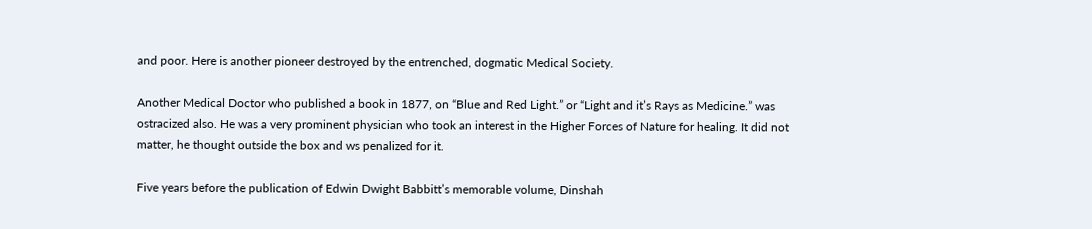and poor. Here is another pioneer destroyed by the entrenched, dogmatic Medical Society.

Another Medical Doctor who published a book in 1877, on “Blue and Red Light.” or “Light and it’s Rays as Medicine.” was ostracized also. He was a very prominent physician who took an interest in the Higher Forces of Nature for healing. It did not matter, he thought outside the box and ws penalized for it.

Five years before the publication of Edwin Dwight Babbitt’s memorable volume, Dinshah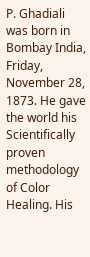P. Ghadiali was born in Bombay India, Friday, November 28, 1873. He gave the world his Scientifically proven methodology of Color Healing. His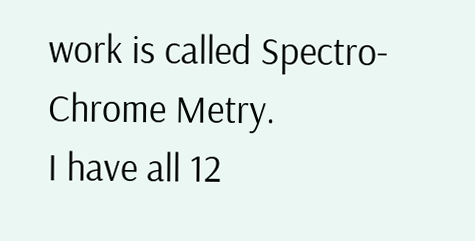work is called Spectro-Chrome Metry.
I have all 12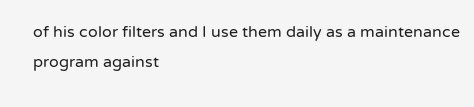of his color filters and I use them daily as a maintenance program against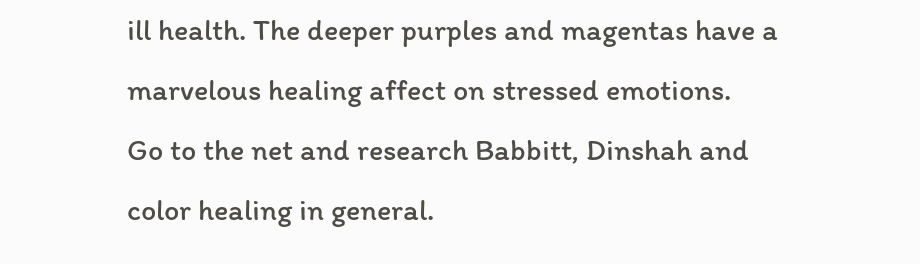ill health. The deeper purples and magentas have a marvelous healing affect on stressed emotions.
Go to the net and research Babbitt, Dinshah and color healing in general.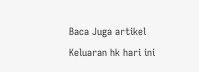Baca Juga artikel Keluaran hk hari ini